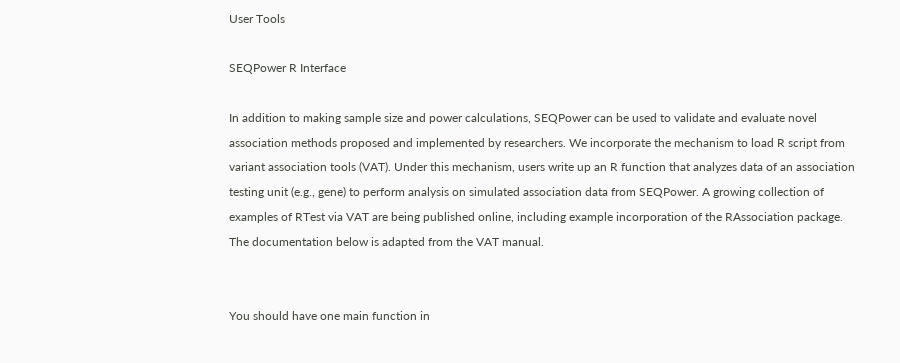User Tools

SEQPower R Interface

In addition to making sample size and power calculations, SEQPower can be used to validate and evaluate novel association methods proposed and implemented by researchers. We incorporate the mechanism to load R script from variant association tools (VAT). Under this mechanism, users write up an R function that analyzes data of an association testing unit (e.g., gene) to perform analysis on simulated association data from SEQPower. A growing collection of examples of RTest via VAT are being published online, including example incorporation of the RAssociation package. The documentation below is adapted from the VAT manual.


You should have one main function in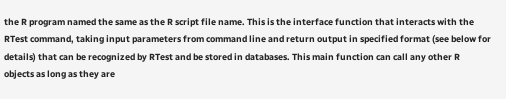the R program named the same as the R script file name. This is the interface function that interacts with the RTest command, taking input parameters from command line and return output in specified format (see below for details) that can be recognized by RTest and be stored in databases. This main function can call any other R objects as long as they are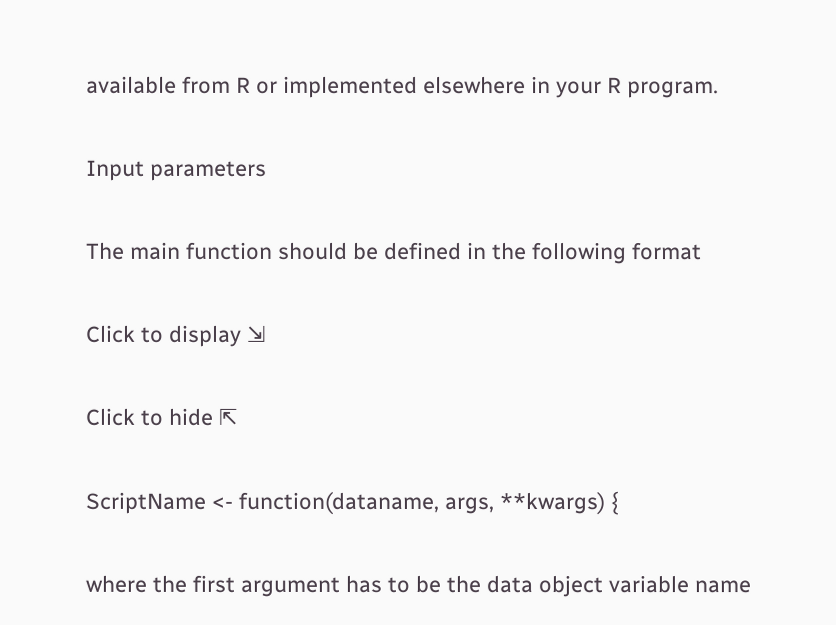available from R or implemented elsewhere in your R program.

Input parameters

The main function should be defined in the following format

Click to display ⇲

Click to hide ⇱

ScriptName <- function(dataname, args, **kwargs) {

where the first argument has to be the data object variable name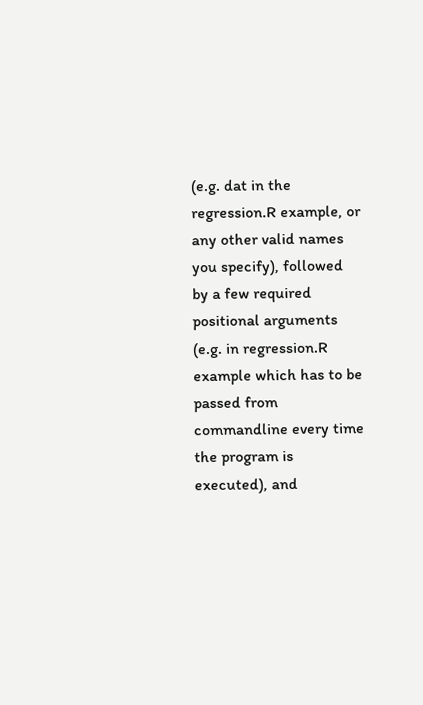(e.g. dat in the regression.R example, or any other valid names you specify), followed by a few required positional arguments (e.g. in regression.R example which has to be passed from commandline every time the program is executed), and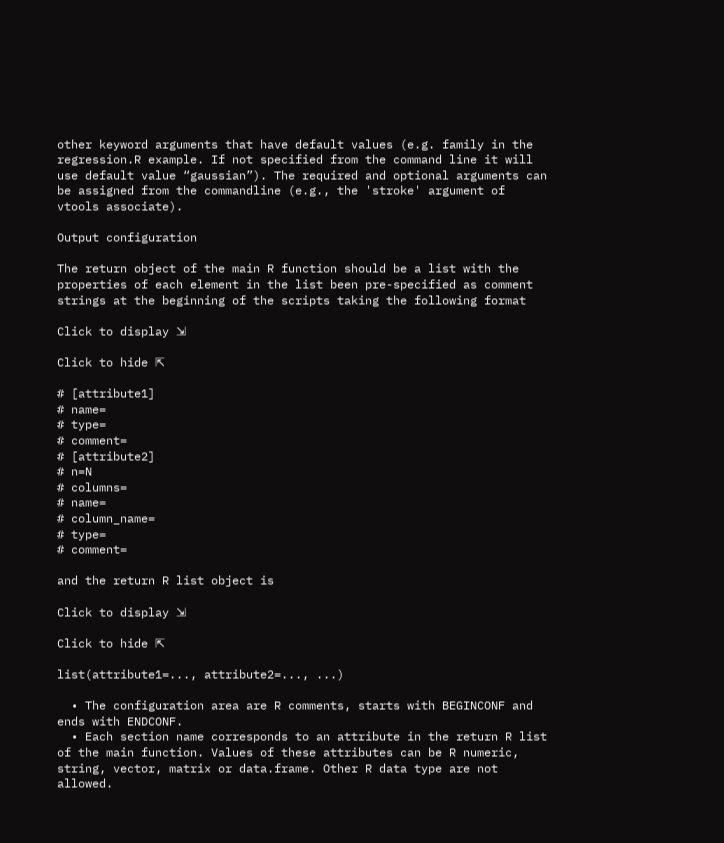other keyword arguments that have default values (e.g. family in the regression.R example. If not specified from the command line it will use default value “gaussian”). The required and optional arguments can be assigned from the commandline (e.g., the 'stroke' argument of vtools associate).

Output configuration

The return object of the main R function should be a list with the properties of each element in the list been pre-specified as comment strings at the beginning of the scripts taking the following format

Click to display ⇲

Click to hide ⇱

# [attribute1]
# name=
# type=
# comment=
# [attribute2]
# n=N
# columns=
# name=
# column_name=
# type=
# comment=

and the return R list object is

Click to display ⇲

Click to hide ⇱

list(attribute1=..., attribute2=..., ...)

  • The configuration area are R comments, starts with BEGINCONF and ends with ENDCONF.
  • Each section name corresponds to an attribute in the return R list of the main function. Values of these attributes can be R numeric, string, vector, matrix or data.frame. Other R data type are not allowed.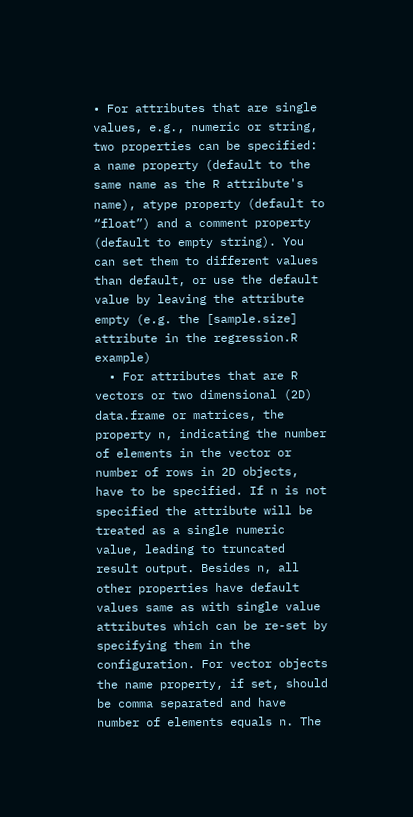• For attributes that are single values, e.g., numeric or string, two properties can be specified: a name property (default to the same name as the R attribute's name), atype property (default to “float”) and a comment property (default to empty string). You can set them to different values than default, or use the default value by leaving the attribute empty (e.g. the [sample.size] attribute in the regression.R example)
  • For attributes that are R vectors or two dimensional (2D) data.frame or matrices, the property n, indicating the number of elements in the vector or number of rows in 2D objects, have to be specified. If n is not specified the attribute will be treated as a single numeric value, leading to truncated result output. Besides n, all other properties have default values same as with single value attributes which can be re-set by specifying them in the configuration. For vector objects the name property, if set, should be comma separated and have number of elements equals n. The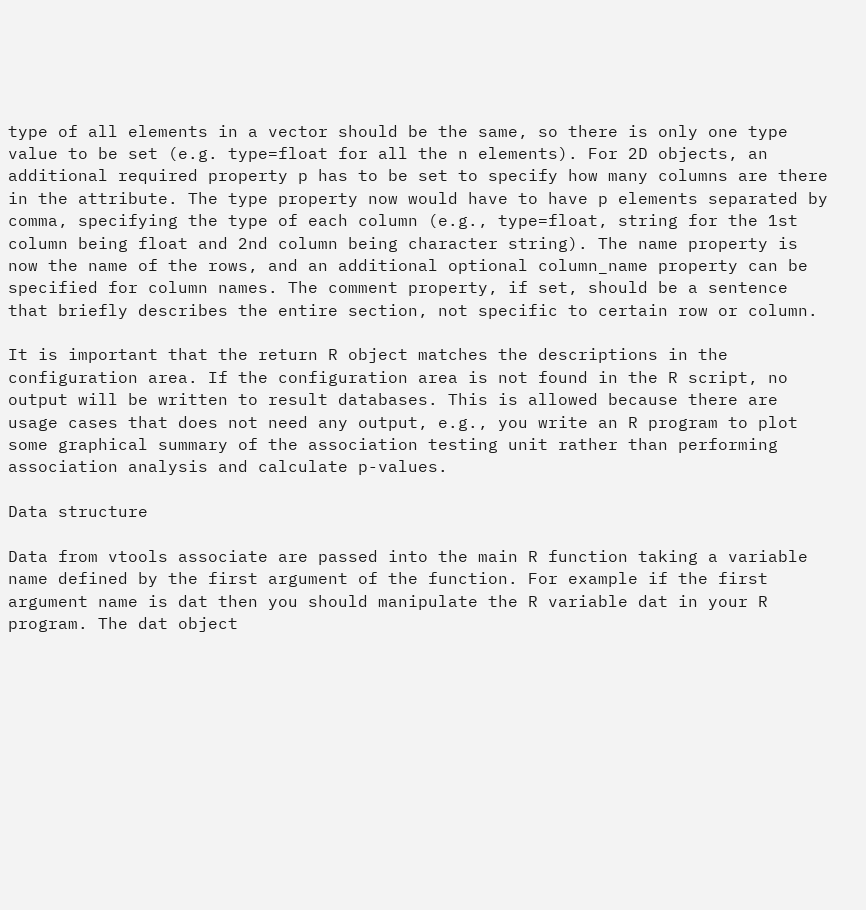type of all elements in a vector should be the same, so there is only one type value to be set (e.g. type=float for all the n elements). For 2D objects, an additional required property p has to be set to specify how many columns are there in the attribute. The type property now would have to have p elements separated by comma, specifying the type of each column (e.g., type=float, string for the 1st column being float and 2nd column being character string). The name property is now the name of the rows, and an additional optional column_name property can be specified for column names. The comment property, if set, should be a sentence that briefly describes the entire section, not specific to certain row or column.

It is important that the return R object matches the descriptions in the configuration area. If the configuration area is not found in the R script, no output will be written to result databases. This is allowed because there are usage cases that does not need any output, e.g., you write an R program to plot some graphical summary of the association testing unit rather than performing association analysis and calculate p-values.

Data structure

Data from vtools associate are passed into the main R function taking a variable name defined by the first argument of the function. For example if the first argument name is dat then you should manipulate the R variable dat in your R program. The dat object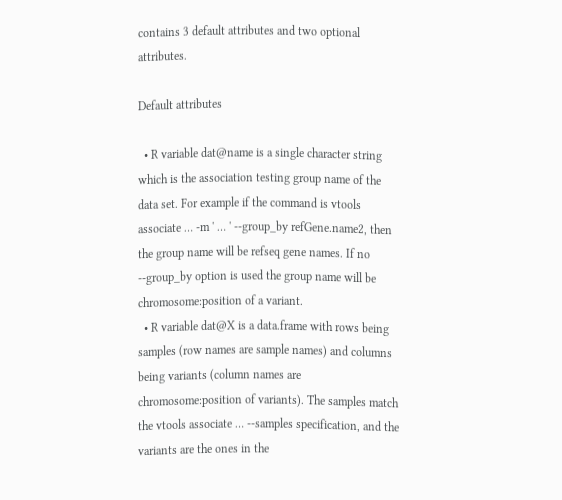contains 3 default attributes and two optional attributes.

Default attributes

  • R variable dat@name is a single character string which is the association testing group name of the data set. For example if the command is vtools associate … -m ' … ' --group_by refGene.name2, then the group name will be refseq gene names. If no --group_by option is used the group name will be chromosome:position of a variant.
  • R variable dat@X is a data.frame with rows being samples (row names are sample names) and columns being variants (column names are chromosome:position of variants). The samples match the vtools associate … --samples specification, and the variants are the ones in the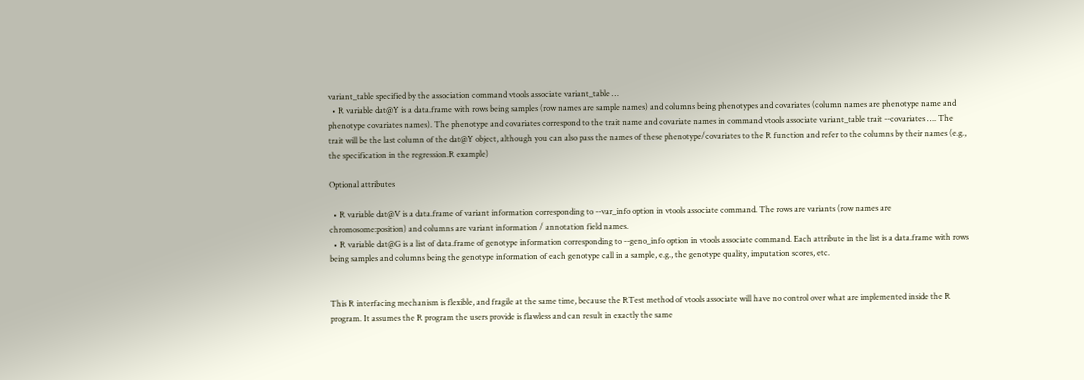variant_table specified by the association command vtools associate variant_table …
  • R variable dat@Y is a data.frame with rows being samples (row names are sample names) and columns being phenotypes and covariates (column names are phenotype name and phenotype covariates names). The phenotype and covariates correspond to the trait name and covariate names in command vtools associate variant_table trait --covariates …. The trait will be the last column of the dat@Y object, although you can also pass the names of these phenotype/covariates to the R function and refer to the columns by their names (e.g., the specification in the regression.R example)

Optional attributes

  • R variable dat@V is a data.frame of variant information corresponding to --var_info option in vtools associate command. The rows are variants (row names are chromosome:position) and columns are variant information / annotation field names.
  • R variable dat@G is a list of data.frame of genotype information corresponding to --geno_info option in vtools associate command. Each attribute in the list is a data.frame with rows being samples and columns being the genotype information of each genotype call in a sample, e.g., the genotype quality, imputation scores, etc.


This R interfacing mechanism is flexible, and fragile at the same time, because the RTest method of vtools associate will have no control over what are implemented inside the R program. It assumes the R program the users provide is flawless and can result in exactly the same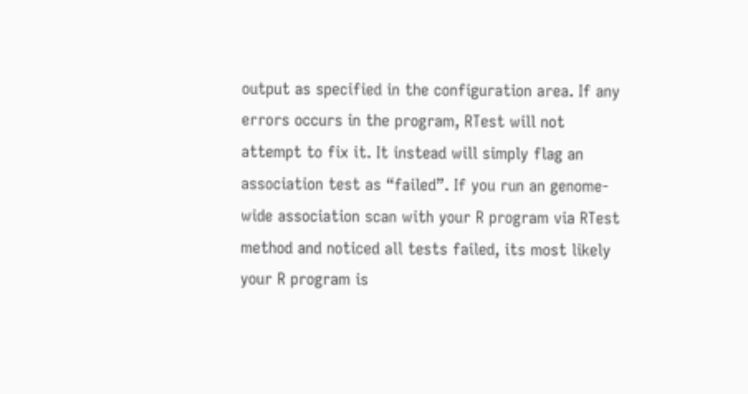output as specified in the configuration area. If any errors occurs in the program, RTest will not attempt to fix it. It instead will simply flag an association test as “failed”. If you run an genome-wide association scan with your R program via RTest method and noticed all tests failed, its most likely your R program is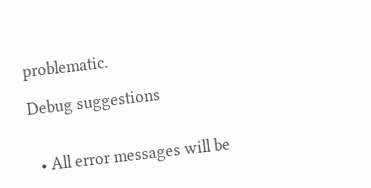problematic.

Debug suggestions


  • All error messages will be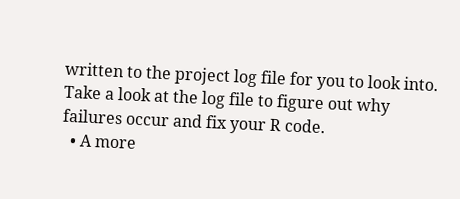written to the project log file for you to look into. Take a look at the log file to figure out why failures occur and fix your R code.
  • A more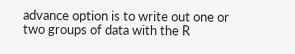advance option is to write out one or two groups of data with the R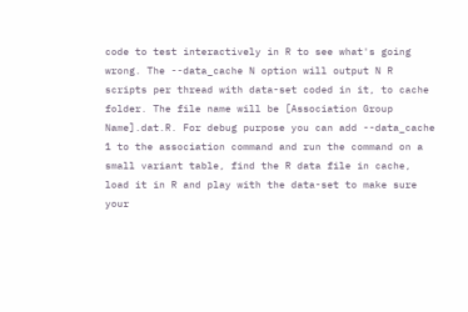code to test interactively in R to see what's going wrong. The --data_cache N option will output N R scripts per thread with data-set coded in it, to cache folder. The file name will be [Association Group Name].dat.R. For debug purpose you can add --data_cache 1 to the association command and run the command on a small variant table, find the R data file in cache, load it in R and play with the data-set to make sure your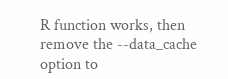R function works, then remove the --data_cache option to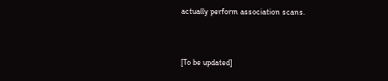actually perform association scans.


[To be updated]